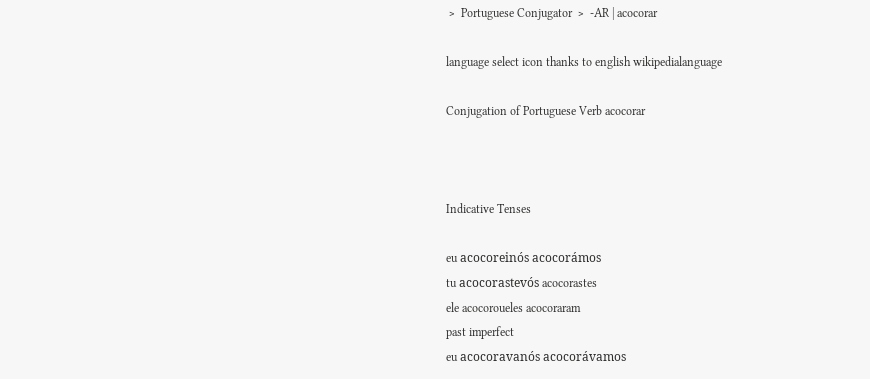﹥ Portuguese Conjugator ﹥ -AR | acocorar

language select icon thanks to english wikipedialanguage

Conjugation of Portuguese Verb acocorar



Indicative Tenses

eu acocoreinós acocorámos
tu acocorastevós acocorastes
ele acocoroueles acocoraram
past imperfect
eu acocoravanós acocorávamos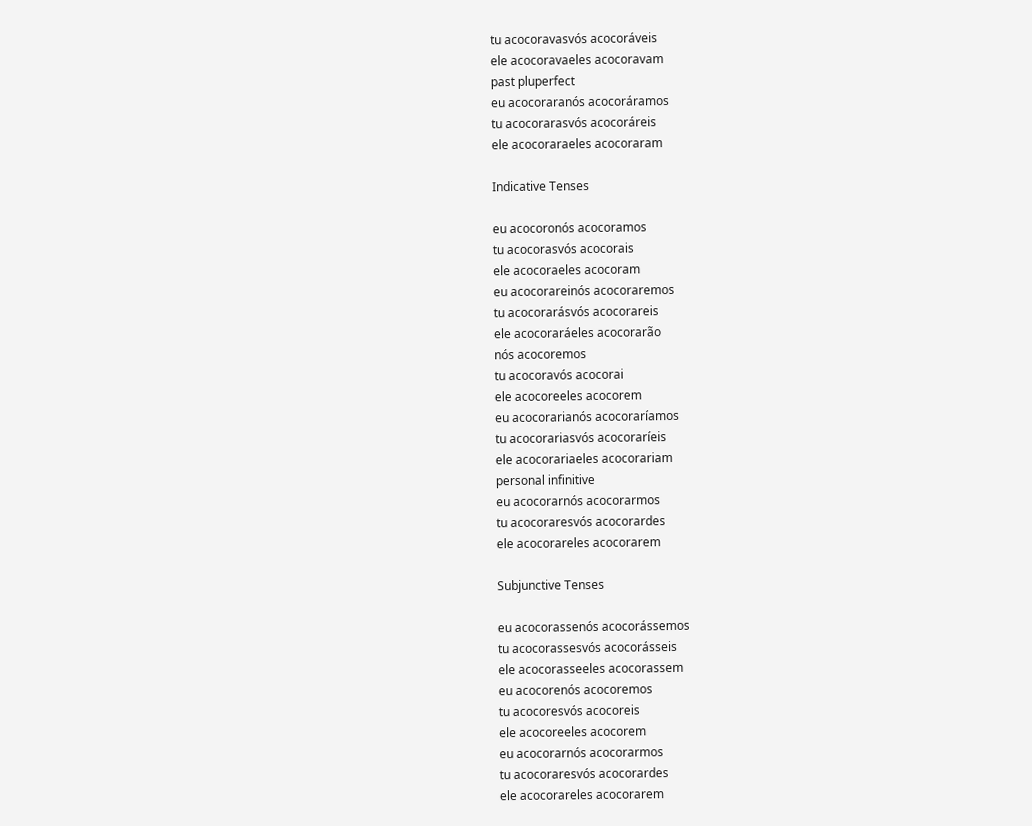tu acocoravasvós acocoráveis
ele acocoravaeles acocoravam
past pluperfect
eu acocoraranós acocoráramos
tu acocorarasvós acocoráreis
ele acocoraraeles acocoraram

Indicative Tenses

eu acocoronós acocoramos
tu acocorasvós acocorais
ele acocoraeles acocoram
eu acocorareinós acocoraremos
tu acocorarásvós acocorareis
ele acocoraráeles acocorarão
nós acocoremos
tu acocoravós acocorai
ele acocoreeles acocorem
eu acocorarianós acocoraríamos
tu acocorariasvós acocoraríeis
ele acocorariaeles acocorariam
personal infinitive
eu acocorarnós acocorarmos
tu acocoraresvós acocorardes
ele acocorareles acocorarem

Subjunctive Tenses

eu acocorassenós acocorássemos
tu acocorassesvós acocorásseis
ele acocorasseeles acocorassem
eu acocorenós acocoremos
tu acocoresvós acocoreis
ele acocoreeles acocorem
eu acocorarnós acocorarmos
tu acocoraresvós acocorardes
ele acocorareles acocorarem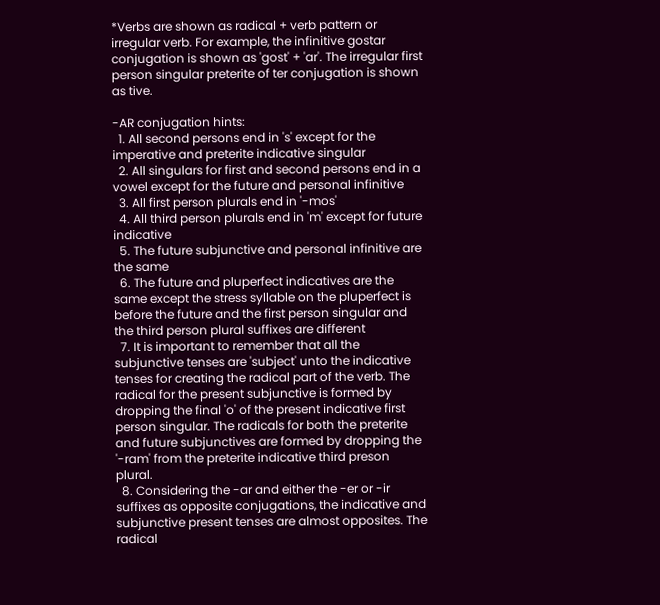*Verbs are shown as radical + verb pattern or irregular verb. For example, the infinitive gostar conjugation is shown as 'gost' + 'ar'. The irregular first person singular preterite of ter conjugation is shown as tive.

-AR conjugation hints:
  1. All second persons end in 's' except for the imperative and preterite indicative singular
  2. All singulars for first and second persons end in a vowel except for the future and personal infinitive
  3. All first person plurals end in '-mos'
  4. All third person plurals end in 'm' except for future indicative
  5. The future subjunctive and personal infinitive are the same
  6. The future and pluperfect indicatives are the same except the stress syllable on the pluperfect is before the future and the first person singular and the third person plural suffixes are different
  7. It is important to remember that all the subjunctive tenses are 'subject' unto the indicative tenses for creating the radical part of the verb. The radical for the present subjunctive is formed by dropping the final 'o' of the present indicative first person singular. The radicals for both the preterite and future subjunctives are formed by dropping the '-ram' from the preterite indicative third preson plural.
  8. Considering the -ar and either the -er or -ir suffixes as opposite conjugations, the indicative and subjunctive present tenses are almost opposites. The radical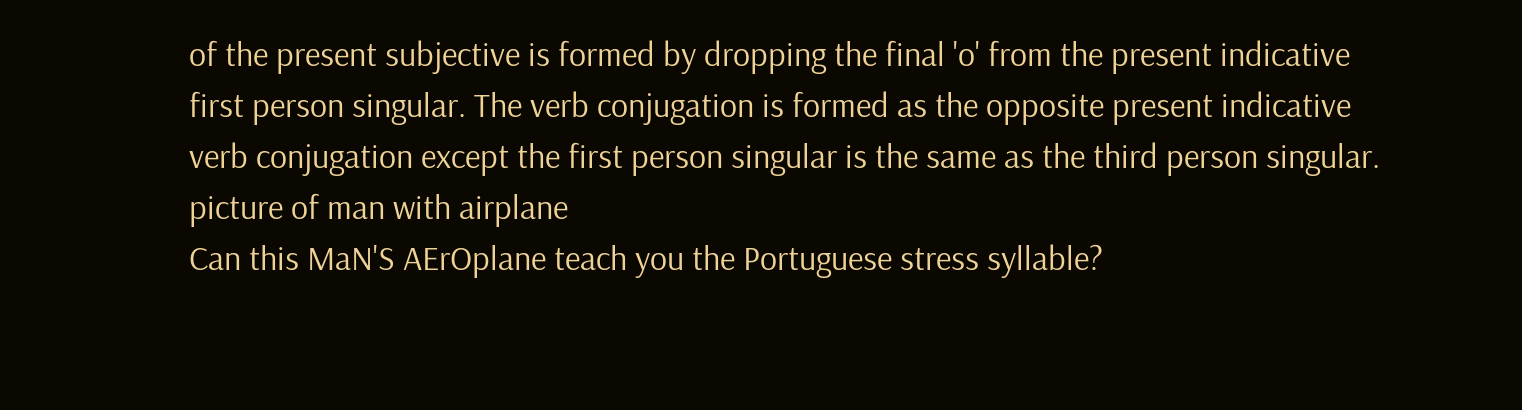of the present subjective is formed by dropping the final 'o' from the present indicative first person singular. The verb conjugation is formed as the opposite present indicative verb conjugation except the first person singular is the same as the third person singular.
picture of man with airplane
Can this MaN'S AErOplane teach you the Portuguese stress syllable?